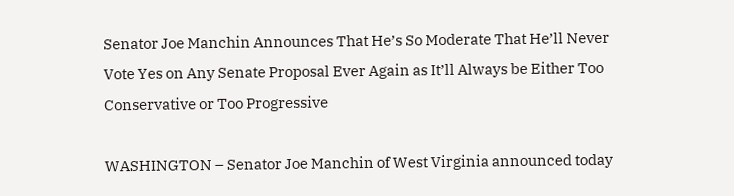Senator Joe Manchin Announces That He’s So Moderate That He’ll Never Vote Yes on Any Senate Proposal Ever Again as It’ll Always be Either Too Conservative or Too Progressive

WASHINGTON – Senator Joe Manchin of West Virginia announced today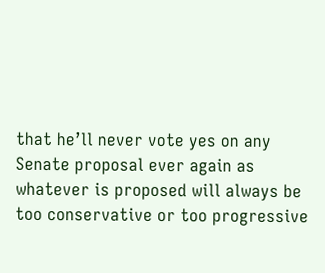that he’ll never vote yes on any Senate proposal ever again as whatever is proposed will always be too conservative or too progressive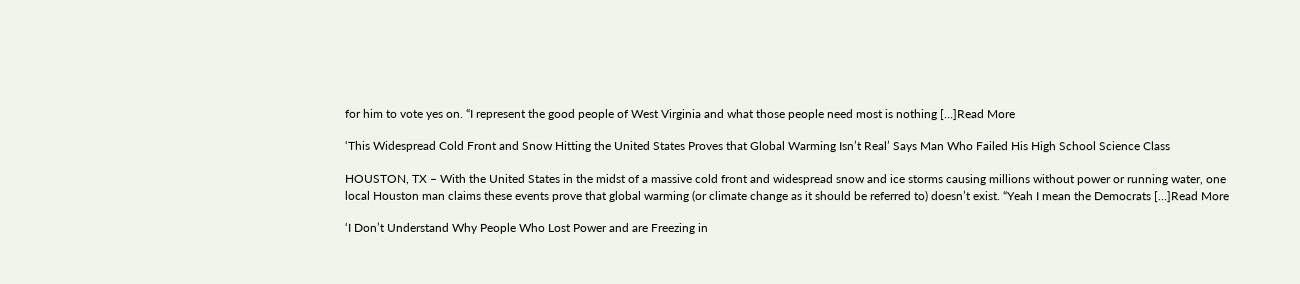for him to vote yes on. “I represent the good people of West Virginia and what those people need most is nothing […]Read More

‘This Widespread Cold Front and Snow Hitting the United States Proves that Global Warming Isn’t Real’ Says Man Who Failed His High School Science Class

HOUSTON, TX – With the United States in the midst of a massive cold front and widespread snow and ice storms causing millions without power or running water, one local Houston man claims these events prove that global warming (or climate change as it should be referred to) doesn’t exist. “Yeah I mean the Democrats […]Read More

‘I Don’t Understand Why People Who Lost Power and are Freezing in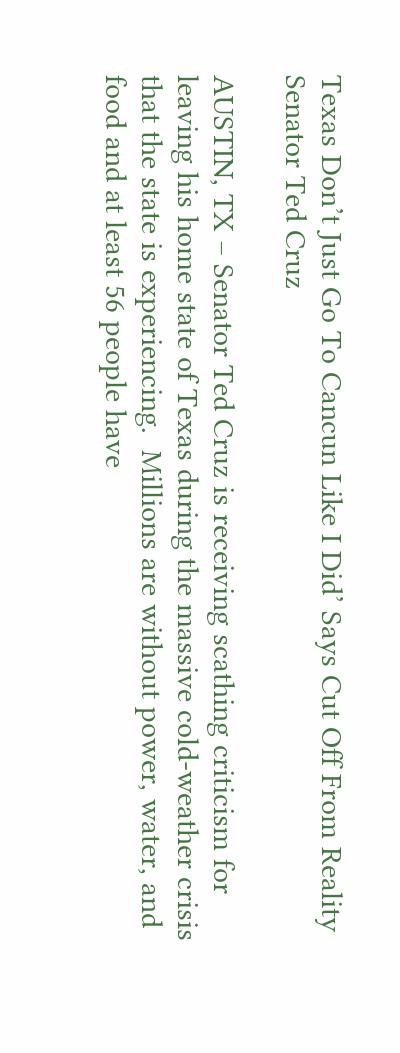Texas Don’t Just Go To Cancun Like I Did’ Says Cut Off From Reality Senator Ted Cruz

AUSTIN, TX – Senator Ted Cruz is receiving scathing criticism for leaving his home state of Texas during the massive cold-weather crisis that the state is experiencing.  Millions are without power, water, and food and at least 56 people have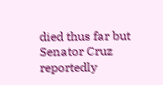died thus far but Senator Cruz reportedly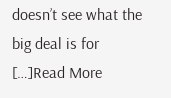doesn’t see what the big deal is for […]Read More